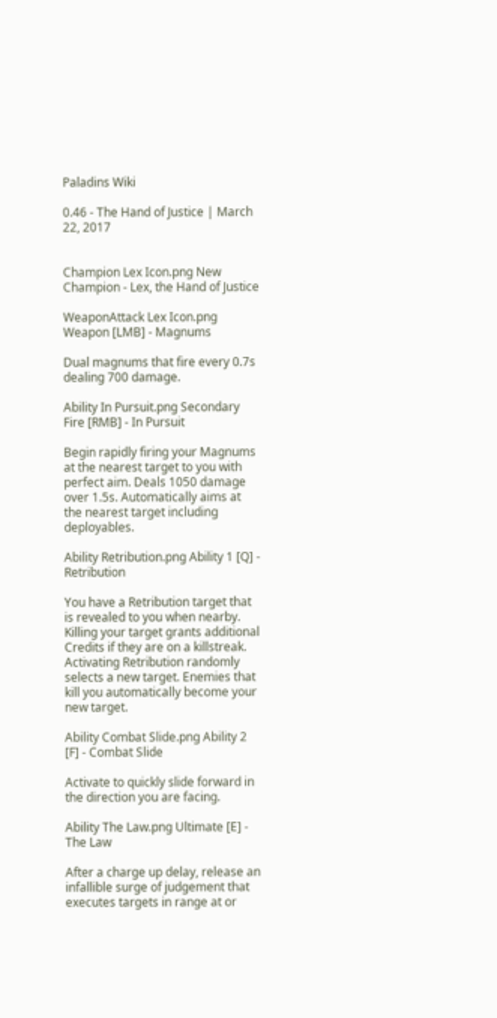Paladins Wiki

0.46 - The Hand of Justice | March 22, 2017


Champion Lex Icon.png New Champion - Lex, the Hand of Justice

WeaponAttack Lex Icon.png Weapon [LMB] - Magnums

Dual magnums that fire every 0.7s dealing 700 damage.

Ability In Pursuit.png Secondary Fire [RMB] - In Pursuit

Begin rapidly firing your Magnums at the nearest target to you with perfect aim. Deals 1050 damage over 1.5s. Automatically aims at the nearest target including deployables.

Ability Retribution.png Ability 1 [Q] - Retribution

You have a Retribution target that is revealed to you when nearby. Killing your target grants additional Credits if they are on a killstreak. Activating Retribution randomly selects a new target. Enemies that kill you automatically become your new target.

Ability Combat Slide.png Ability 2 [F] - Combat Slide

Activate to quickly slide forward in the direction you are facing.

Ability The Law.png Ultimate [E] - The Law

After a charge up delay, release an infallible surge of judgement that executes targets in range at or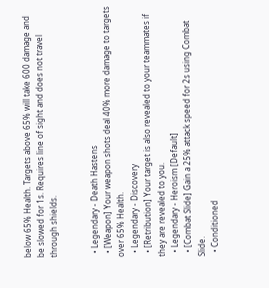below 65% Health. Targets above 65% will take 600 damage and be slowed for 1s. Requires line of sight and does not travel through shields.


  • Legendary - Death Hastens
  • [Weapon] Your weapon shots deal 40% more damage to targets over 65% Health.
  • Legendary - Discovery
  • [Retribution] Your target is also revealed to your teammates if they are revealed to you.
  • Legendary - Heroism [Default]
  • [Combat Slide] Gain a 25% attack speed for 2s using Combat Slide.
  • Conditioned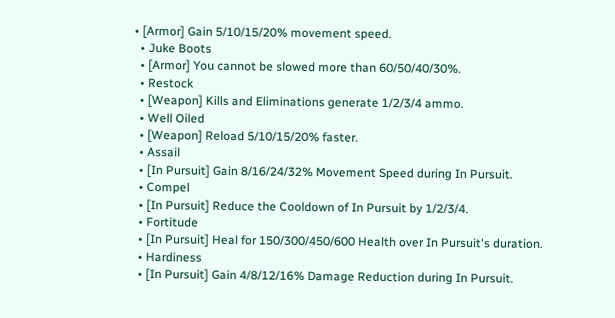• [Armor] Gain 5/10/15/20% movement speed.
  • Juke Boots
  • [Armor] You cannot be slowed more than 60/50/40/30%.
  • Restock
  • [Weapon] Kills and Eliminations generate 1/2/3/4 ammo.
  • Well Oiled
  • [Weapon] Reload 5/10/15/20% faster.
  • Assail
  • [In Pursuit] Gain 8/16/24/32% Movement Speed during In Pursuit.
  • Compel
  • [In Pursuit] Reduce the Cooldown of In Pursuit by 1/2/3/4.
  • Fortitude
  • [In Pursuit] Heal for 150/300/450/600 Health over In Pursuit's duration.
  • Hardiness
  • [In Pursuit] Gain 4/8/12/16% Damage Reduction during In Pursuit.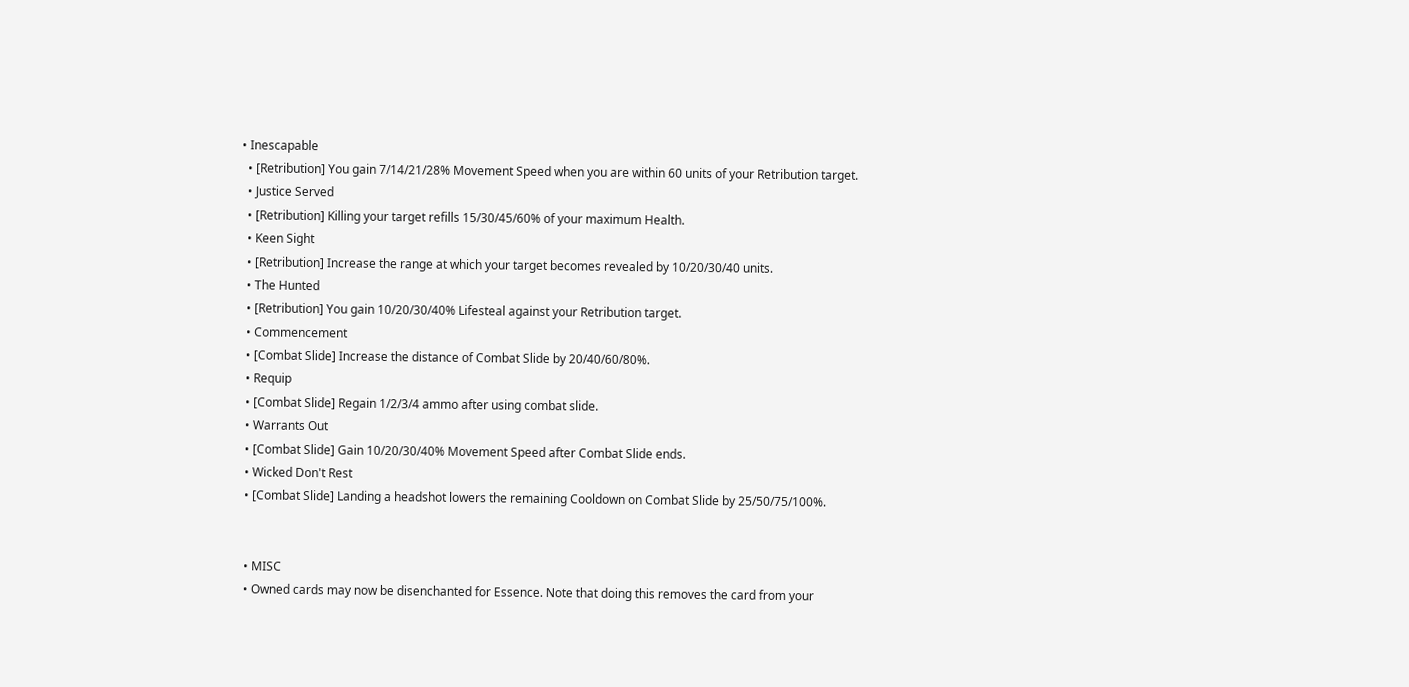• Inescapable
  • [Retribution] You gain 7/14/21/28% Movement Speed when you are within 60 units of your Retribution target.
  • Justice Served
  • [Retribution] Killing your target refills 15/30/45/60% of your maximum Health.
  • Keen Sight
  • [Retribution] Increase the range at which your target becomes revealed by 10/20/30/40 units.
  • The Hunted
  • [Retribution] You gain 10/20/30/40% Lifesteal against your Retribution target.
  • Commencement
  • [Combat Slide] Increase the distance of Combat Slide by 20/40/60/80%.
  • Requip
  • [Combat Slide] Regain 1/2/3/4 ammo after using combat slide.
  • Warrants Out
  • [Combat Slide] Gain 10/20/30/40% Movement Speed after Combat Slide ends.
  • Wicked Don't Rest
  • [Combat Slide] Landing a headshot lowers the remaining Cooldown on Combat Slide by 25/50/75/100%.


  • MISC
  • Owned cards may now be disenchanted for Essence. Note that doing this removes the card from your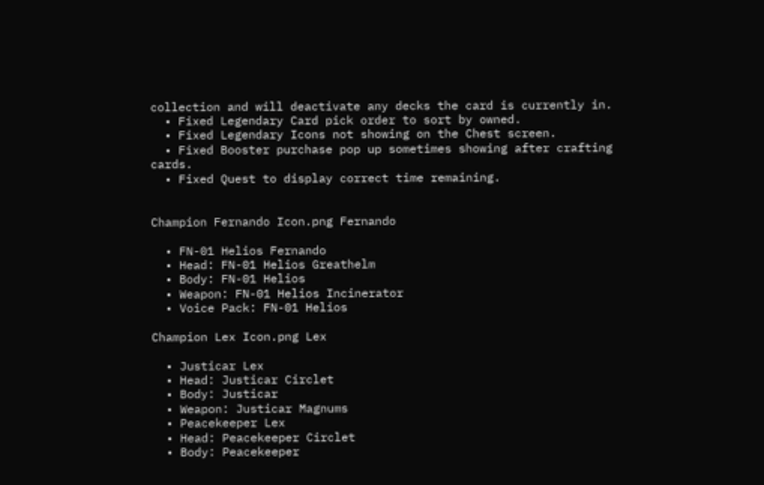collection and will deactivate any decks the card is currently in.
  • Fixed Legendary Card pick order to sort by owned.
  • Fixed Legendary Icons not showing on the Chest screen.
  • Fixed Booster purchase pop up sometimes showing after crafting cards.
  • Fixed Quest to display correct time remaining.


Champion Fernando Icon.png Fernando

  • FN-01 Helios Fernando
  • Head: FN-01 Helios Greathelm
  • Body: FN-01 Helios
  • Weapon: FN-01 Helios Incinerator
  • Voice Pack: FN-01 Helios

Champion Lex Icon.png Lex

  • Justicar Lex
  • Head: Justicar Circlet
  • Body: Justicar
  • Weapon: Justicar Magnums
  • Peacekeeper Lex
  • Head: Peacekeeper Circlet
  • Body: Peacekeeper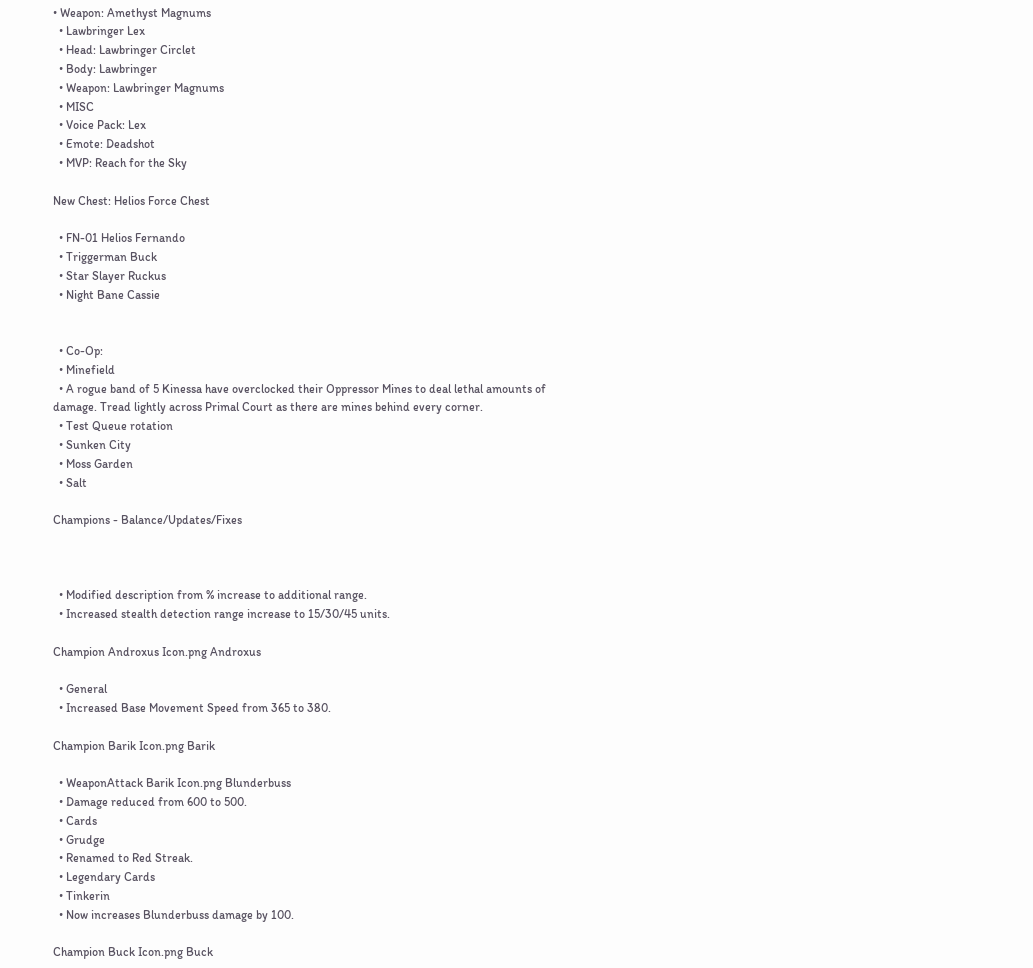• Weapon: Amethyst Magnums
  • Lawbringer Lex
  • Head: Lawbringer Circlet
  • Body: Lawbringer
  • Weapon: Lawbringer Magnums
  • MISC
  • Voice Pack: Lex
  • Emote: Deadshot
  • MVP: Reach for the Sky

New Chest: Helios Force Chest

  • FN-01 Helios Fernando
  • Triggerman Buck
  • Star Slayer Ruckus
  • Night Bane Cassie


  • Co-Op:
  • Minefield
  • A rogue band of 5 Kinessa have overclocked their Oppressor Mines to deal lethal amounts of damage. Tread lightly across Primal Court as there are mines behind every corner.
  • Test Queue rotation
  • Sunken City
  • Moss Garden
  • Salt

Champions - Balance/Updates/Fixes



  • Modified description from % increase to additional range.
  • Increased stealth detection range increase to 15/30/45 units.

Champion Androxus Icon.png Androxus

  • General
  • Increased Base Movement Speed from 365 to 380.

Champion Barik Icon.png Barik

  • WeaponAttack Barik Icon.png Blunderbuss
  • Damage reduced from 600 to 500.
  • Cards
  • Grudge
  • Renamed to Red Streak.
  • Legendary Cards
  • Tinkerin
  • Now increases Blunderbuss damage by 100.

Champion Buck Icon.png Buck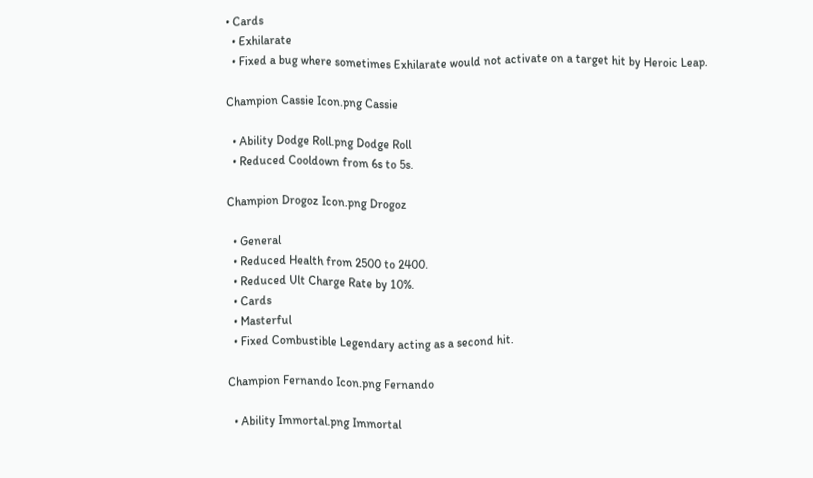• Cards
  • Exhilarate
  • Fixed a bug where sometimes Exhilarate would not activate on a target hit by Heroic Leap.

Champion Cassie Icon.png Cassie

  • Ability Dodge Roll.png Dodge Roll
  • Reduced Cooldown from 6s to 5s.

Champion Drogoz Icon.png Drogoz

  • General
  • Reduced Health from 2500 to 2400.
  • Reduced Ult Charge Rate by 10%.
  • Cards
  • Masterful
  • Fixed Combustible Legendary acting as a second hit.

Champion Fernando Icon.png Fernando

  • Ability Immortal.png Immortal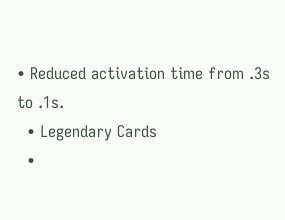• Reduced activation time from .3s to .1s.
  • Legendary Cards
  •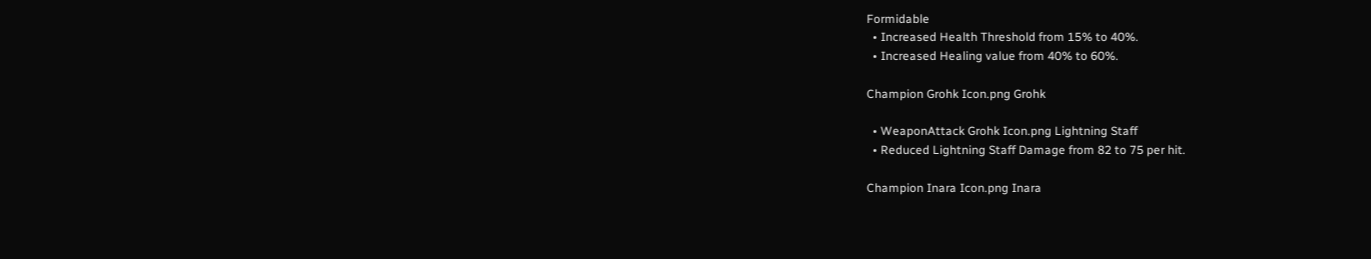Formidable
  • Increased Health Threshold from 15% to 40%.
  • Increased Healing value from 40% to 60%.

Champion Grohk Icon.png Grohk

  • WeaponAttack Grohk Icon.png Lightning Staff
  • Reduced Lightning Staff Damage from 82 to 75 per hit.

Champion Inara Icon.png Inara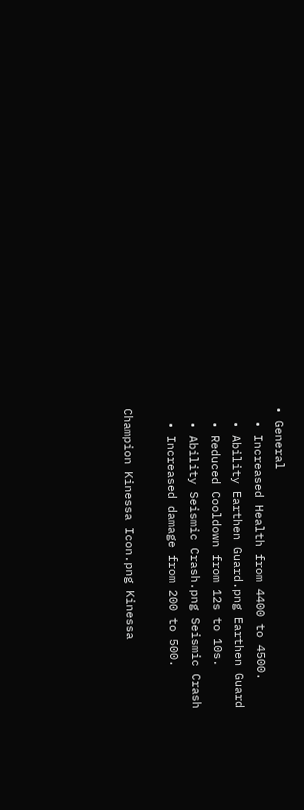• General
  • Increased Health from 4400 to 4500.
  • Ability Earthen Guard.png Earthen Guard
  • Reduced Cooldown from 12s to 10s.
  • Ability Seismic Crash.png Seismic Crash
  • Increased damage from 200 to 500.

Champion Kinessa Icon.png Kinessa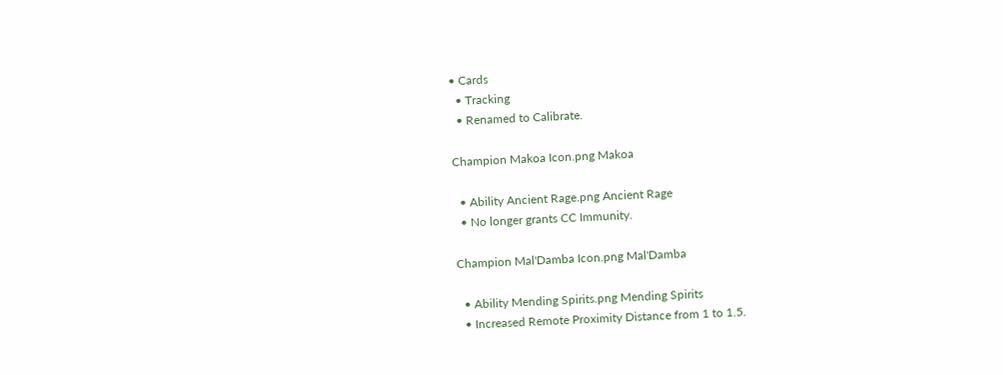• Cards
  • Tracking
  • Renamed to Calibrate.

Champion Makoa Icon.png Makoa

  • Ability Ancient Rage.png Ancient Rage
  • No longer grants CC Immunity.

Champion Mal'Damba Icon.png Mal'Damba

  • Ability Mending Spirits.png Mending Spirits
  • Increased Remote Proximity Distance from 1 to 1.5.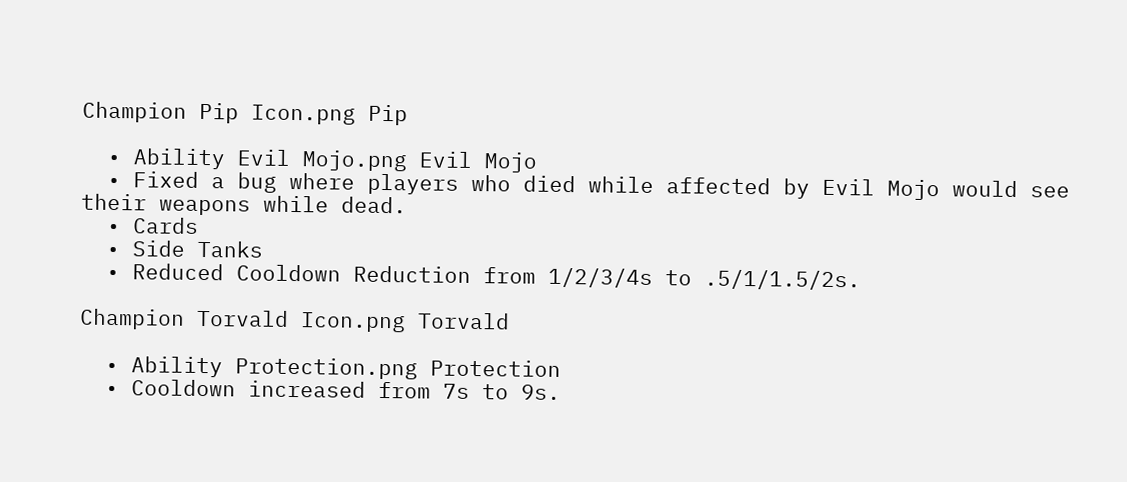Champion Pip Icon.png Pip

  • Ability Evil Mojo.png Evil Mojo
  • Fixed a bug where players who died while affected by Evil Mojo would see their weapons while dead.
  • Cards
  • Side Tanks
  • Reduced Cooldown Reduction from 1/2/3/4s to .5/1/1.5/2s.

Champion Torvald Icon.png Torvald

  • Ability Protection.png Protection
  • Cooldown increased from 7s to 9s.